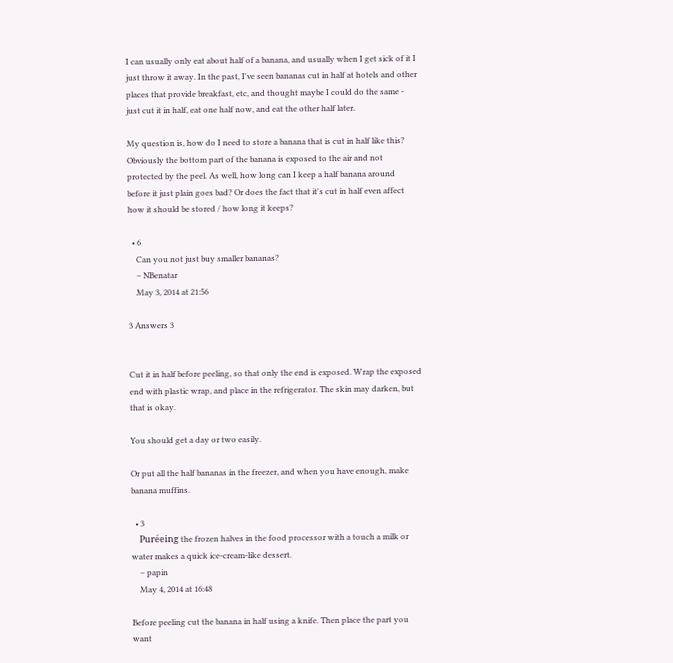I can usually only eat about half of a banana, and usually when I get sick of it I just throw it away. In the past, I've seen bananas cut in half at hotels and other places that provide breakfast, etc, and thought maybe I could do the same - just cut it in half, eat one half now, and eat the other half later.

My question is, how do I need to store a banana that is cut in half like this? Obviously the bottom part of the banana is exposed to the air and not protected by the peel. As well, how long can I keep a half banana around before it just plain goes bad? Or does the fact that it's cut in half even affect how it should be stored / how long it keeps?

  • 6
    Can you not just buy smaller bananas?
    – NBenatar
    May 3, 2014 at 21:56

3 Answers 3


Cut it in half before peeling, so that only the end is exposed. Wrap the exposed end with plastic wrap, and place in the refrigerator. The skin may darken, but that is okay.

You should get a day or two easily.

Or put all the half bananas in the freezer, and when you have enough, make banana muffins.

  • 3
    Puréeing the frozen halves in the food processor with a touch a milk or water makes a quick ice-cream-like dessert.
    – papin
    May 4, 2014 at 16:48

Before peeling cut the banana in half using a knife. Then place the part you want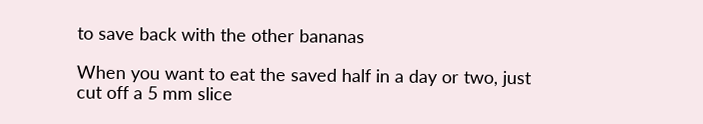to save back with the other bananas

When you want to eat the saved half in a day or two, just cut off a 5 mm slice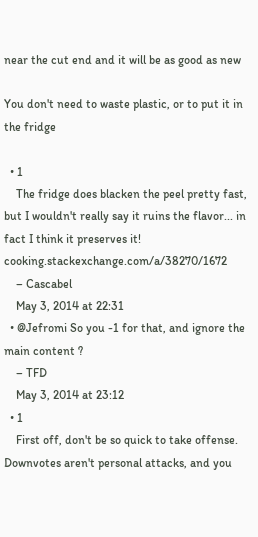near the cut end and it will be as good as new

You don't need to waste plastic, or to put it in the fridge

  • 1
    The fridge does blacken the peel pretty fast, but I wouldn't really say it ruins the flavor... in fact I think it preserves it! cooking.stackexchange.com/a/38270/1672
    – Cascabel
    May 3, 2014 at 22:31
  • @Jefromi So you -1 for that, and ignore the main content ?
    – TFD
    May 3, 2014 at 23:12
  • 1
    First off, don't be so quick to take offense. Downvotes aren't personal attacks, and you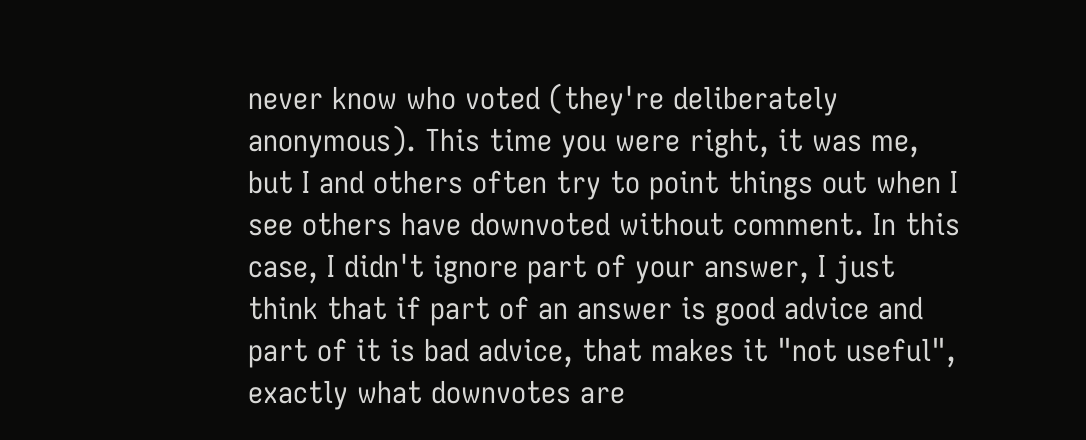never know who voted (they're deliberately anonymous). This time you were right, it was me, but I and others often try to point things out when I see others have downvoted without comment. In this case, I didn't ignore part of your answer, I just think that if part of an answer is good advice and part of it is bad advice, that makes it "not useful", exactly what downvotes are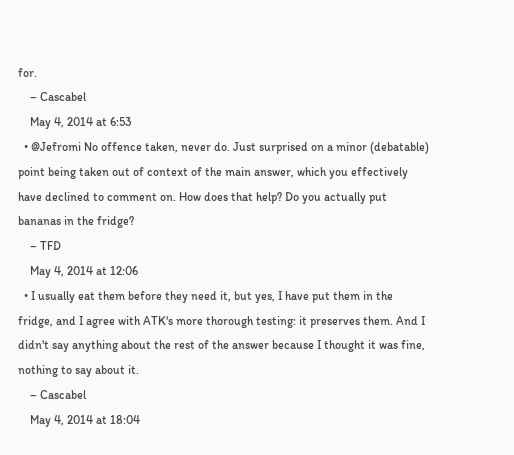for.
    – Cascabel
    May 4, 2014 at 6:53
  • @Jefromi No offence taken, never do. Just surprised on a minor (debatable) point being taken out of context of the main answer, which you effectively have declined to comment on. How does that help? Do you actually put bananas in the fridge?
    – TFD
    May 4, 2014 at 12:06
  • I usually eat them before they need it, but yes, I have put them in the fridge, and I agree with ATK's more thorough testing: it preserves them. And I didn't say anything about the rest of the answer because I thought it was fine, nothing to say about it.
    – Cascabel
    May 4, 2014 at 18:04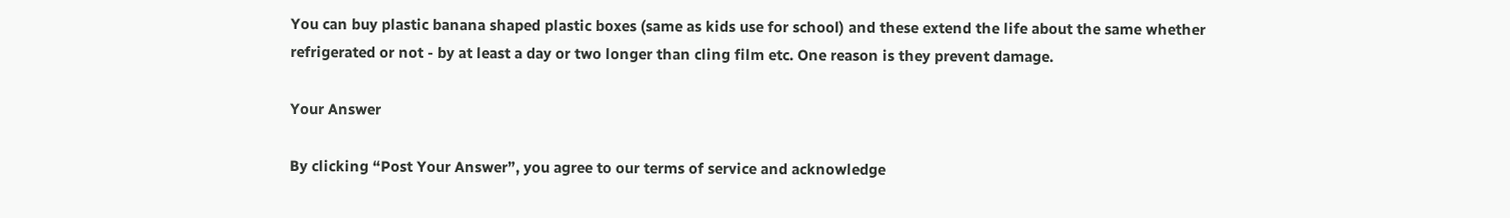You can buy plastic banana shaped plastic boxes (same as kids use for school) and these extend the life about the same whether refrigerated or not - by at least a day or two longer than cling film etc. One reason is they prevent damage.

Your Answer

By clicking “Post Your Answer”, you agree to our terms of service and acknowledge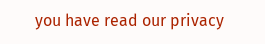you have read our privacy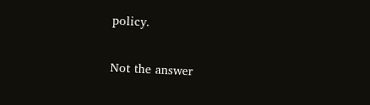policy.

Not the answer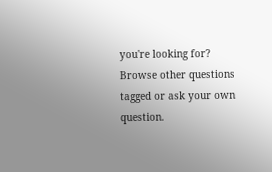you're looking for? Browse other questions tagged or ask your own question.